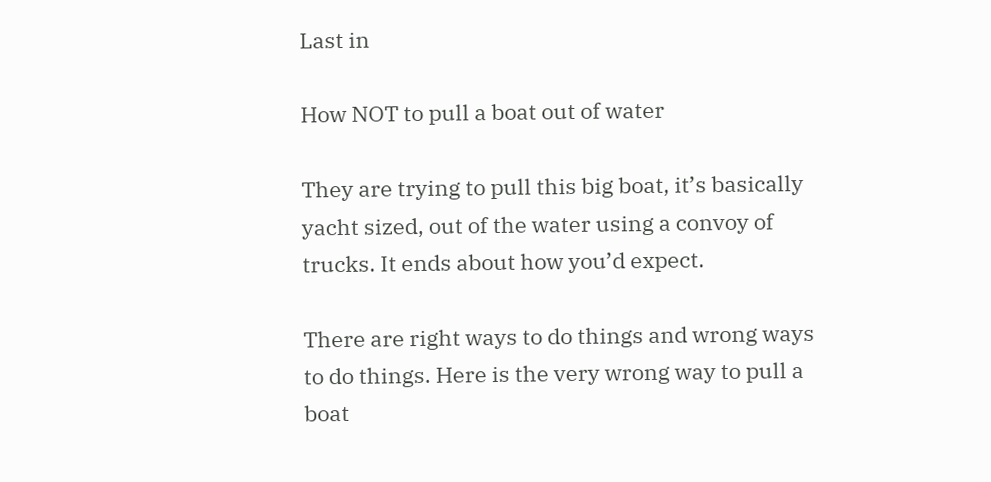Last in

How NOT to pull a boat out of water

They are trying to pull this big boat, it’s basically yacht sized, out of the water using a convoy of trucks. It ends about how you’d expect.

There are right ways to do things and wrong ways to do things. Here is the very wrong way to pull a boat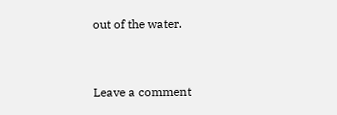out of the water.


Leave a comment